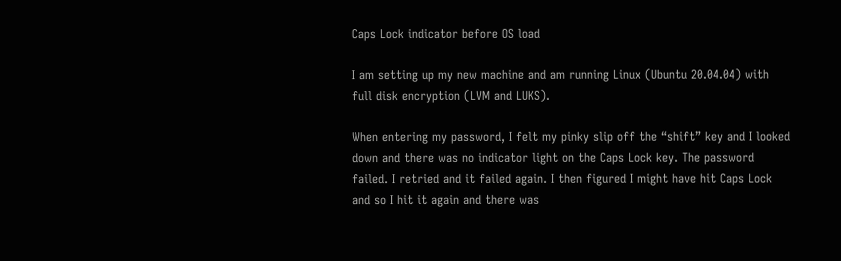Caps Lock indicator before OS load

I am setting up my new machine and am running Linux (Ubuntu 20.04.04) with full disk encryption (LVM and LUKS).

When entering my password, I felt my pinky slip off the “shift” key and I looked down and there was no indicator light on the Caps Lock key. The password failed. I retried and it failed again. I then figured I might have hit Caps Lock and so I hit it again and there was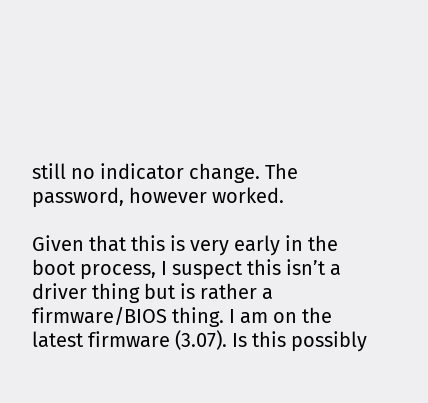still no indicator change. The password, however worked.

Given that this is very early in the boot process, I suspect this isn’t a driver thing but is rather a firmware/BIOS thing. I am on the latest firmware (3.07). Is this possibly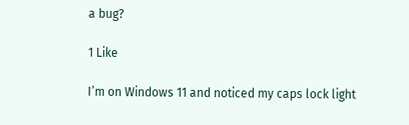a bug?

1 Like

I’m on Windows 11 and noticed my caps lock light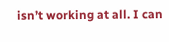isn’t working at all. I can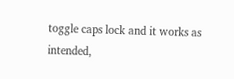toggle caps lock and it works as intended,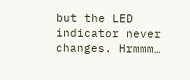but the LED indicator never changes. Hrmmm…